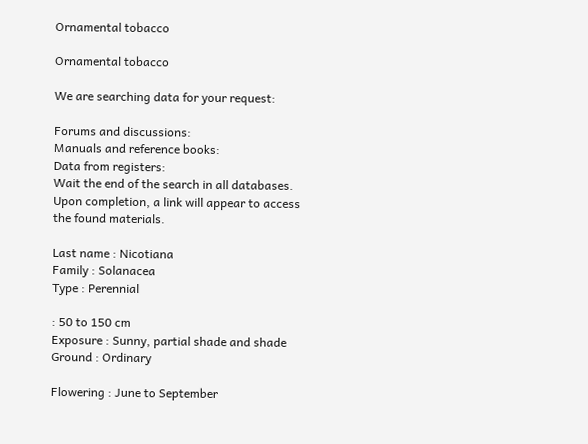Ornamental tobacco

Ornamental tobacco

We are searching data for your request:

Forums and discussions:
Manuals and reference books:
Data from registers:
Wait the end of the search in all databases.
Upon completion, a link will appear to access the found materials.

Last name : Nicotiana
Family : Solanacea
Type : Perennial

: 50 to 150 cm
Exposure : Sunny, partial shade and shade
Ground : Ordinary

Flowering : June to September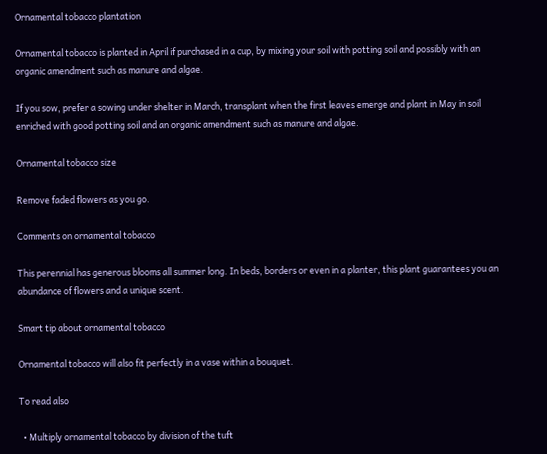Ornamental tobacco plantation

Ornamental tobacco is planted in April if purchased in a cup, by mixing your soil with potting soil and possibly with an organic amendment such as manure and algae.

If you sow, prefer a sowing under shelter in March, transplant when the first leaves emerge and plant in May in soil enriched with good potting soil and an organic amendment such as manure and algae.

Ornamental tobacco size

Remove faded flowers as you go.

Comments on ornamental tobacco

This perennial has generous blooms all summer long. In beds, borders or even in a planter, this plant guarantees you an abundance of flowers and a unique scent.

Smart tip about ornamental tobacco

Ornamental tobacco will also fit perfectly in a vase within a bouquet.

To read also

  • Multiply ornamental tobacco by division of the tuft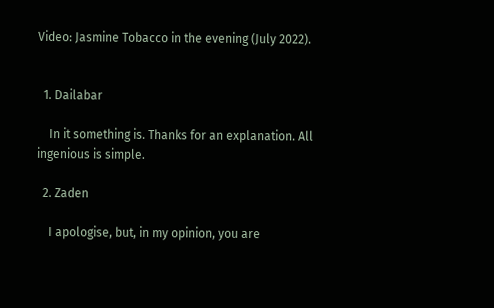Video: Jasmine Tobacco in the evening (July 2022).


  1. Dailabar

    In it something is. Thanks for an explanation. All ingenious is simple.

  2. Zaden

    I apologise, but, in my opinion, you are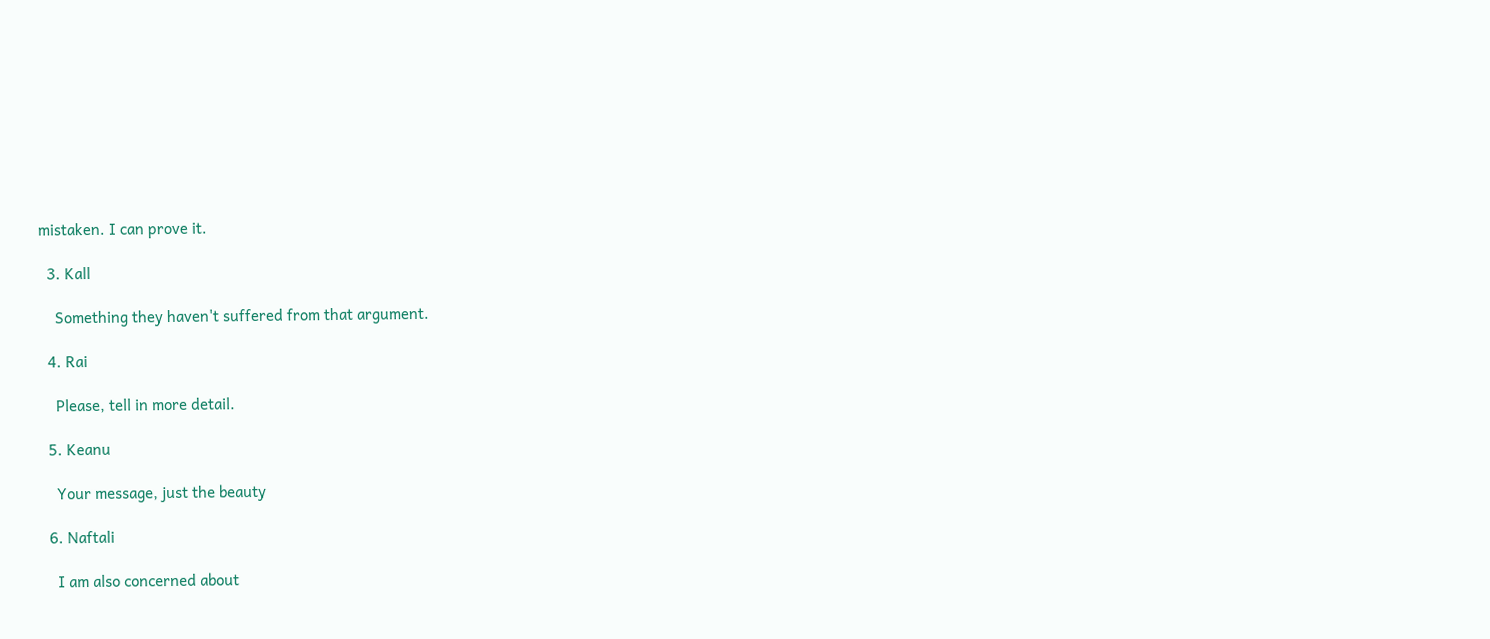mistaken. I can prove it.

  3. Kall

    Something they haven't suffered from that argument.

  4. Rai

    Please, tell in more detail.

  5. Keanu

    Your message, just the beauty

  6. Naftali

    I am also concerned about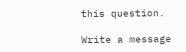this question.

Write a message